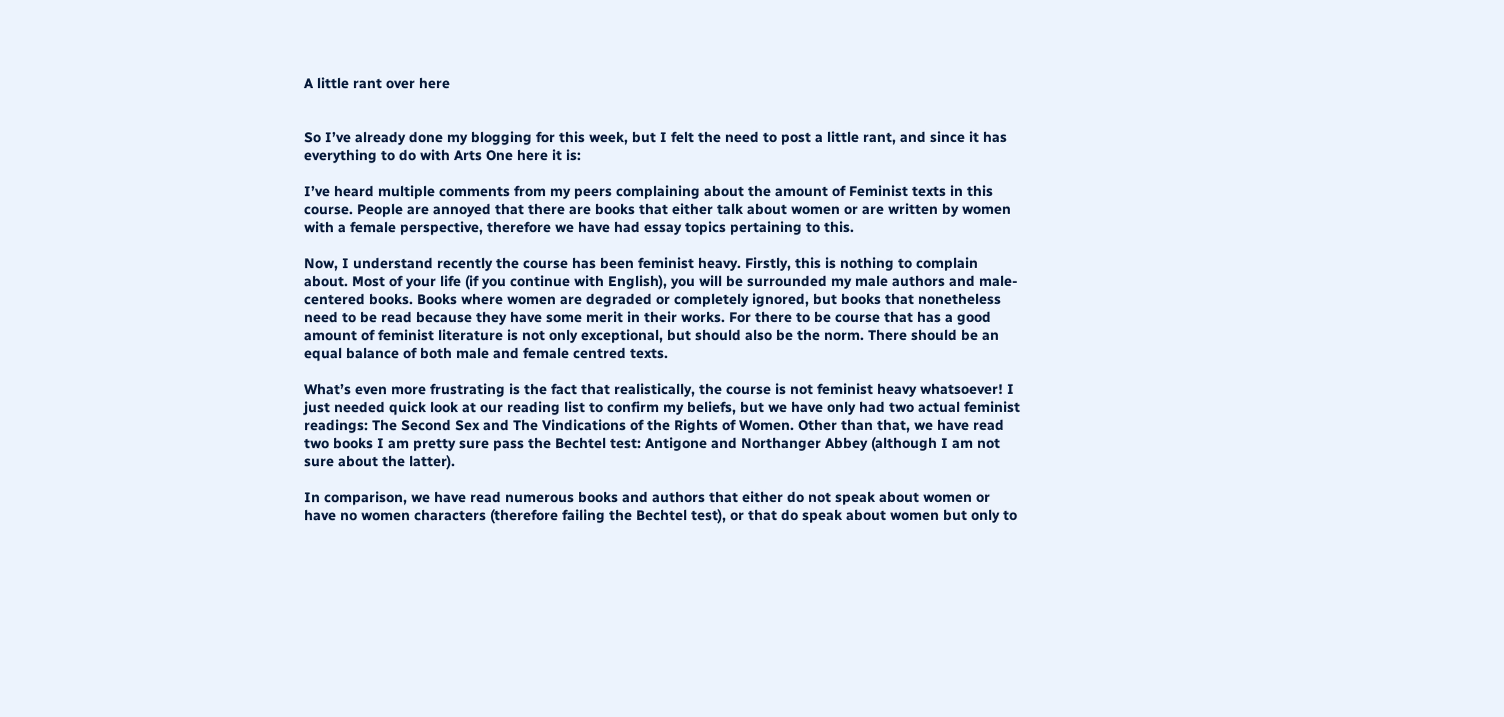A little rant over here


So I’ve already done my blogging for this week, but I felt the need to post a little rant, and since it has everything to do with Arts One here it is:

I’ve heard multiple comments from my peers complaining about the amount of Feminist texts in this course. People are annoyed that there are books that either talk about women or are written by women with a female perspective, therefore we have had essay topics pertaining to this.

Now, I understand recently the course has been feminist heavy. Firstly, this is nothing to complain about. Most of your life (if you continue with English), you will be surrounded my male authors and male-centered books. Books where women are degraded or completely ignored, but books that nonetheless need to be read because they have some merit in their works. For there to be course that has a good amount of feminist literature is not only exceptional, but should also be the norm. There should be an equal balance of both male and female centred texts.

What’s even more frustrating is the fact that realistically, the course is not feminist heavy whatsoever! I just needed quick look at our reading list to confirm my beliefs, but we have only had two actual feminist readings: The Second Sex and The Vindications of the Rights of Women. Other than that, we have read two books I am pretty sure pass the Bechtel test: Antigone and Northanger Abbey (although I am not sure about the latter).

In comparison, we have read numerous books and authors that either do not speak about women or have no women characters (therefore failing the Bechtel test), or that do speak about women but only to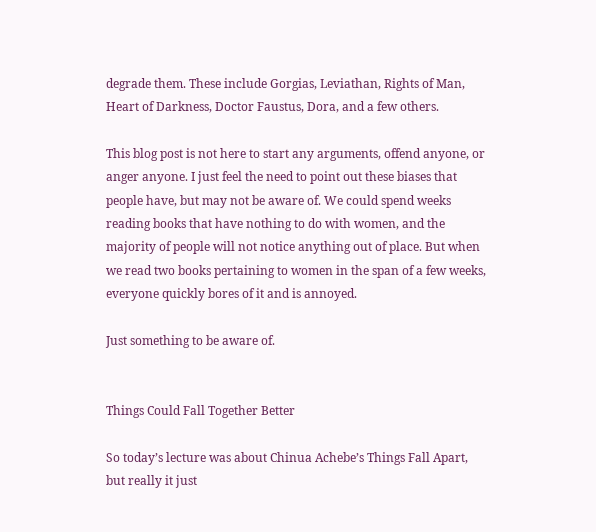degrade them. These include Gorgias, Leviathan, Rights of Man, Heart of Darkness, Doctor Faustus, Dora, and a few others.

This blog post is not here to start any arguments, offend anyone, or anger anyone. I just feel the need to point out these biases that people have, but may not be aware of. We could spend weeks reading books that have nothing to do with women, and the majority of people will not notice anything out of place. But when we read two books pertaining to women in the span of a few weeks, everyone quickly bores of it and is annoyed.

Just something to be aware of.


Things Could Fall Together Better

So today’s lecture was about Chinua Achebe’s Things Fall Apart, but really it just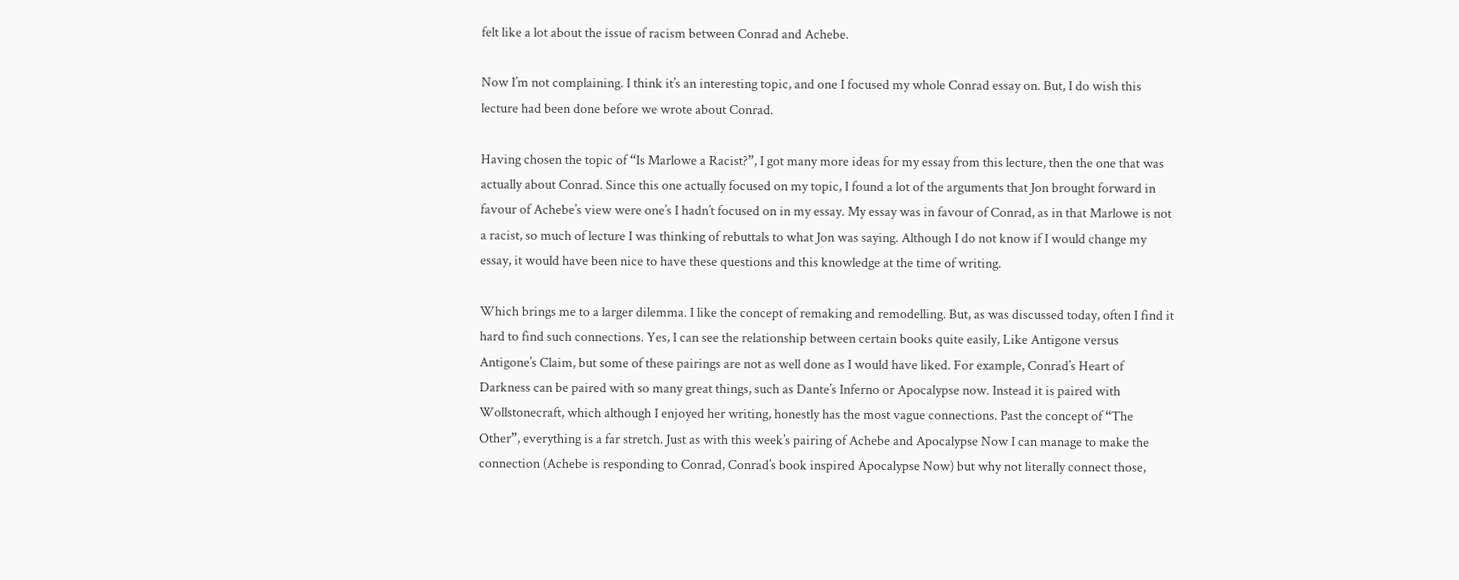felt like a lot about the issue of racism between Conrad and Achebe.

Now I’m not complaining. I think it’s an interesting topic, and one I focused my whole Conrad essay on. But, I do wish this lecture had been done before we wrote about Conrad.

Having chosen the topic of “Is Marlowe a Racist?”, I got many more ideas for my essay from this lecture, then the one that was actually about Conrad. Since this one actually focused on my topic, I found a lot of the arguments that Jon brought forward in favour of Achebe’s view were one’s I hadn’t focused on in my essay. My essay was in favour of Conrad, as in that Marlowe is not a racist, so much of lecture I was thinking of rebuttals to what Jon was saying. Although I do not know if I would change my essay, it would have been nice to have these questions and this knowledge at the time of writing.

Which brings me to a larger dilemma. I like the concept of remaking and remodelling. But, as was discussed today, often I find it hard to find such connections. Yes, I can see the relationship between certain books quite easily, Like Antigone versus Antigone’s Claim, but some of these pairings are not as well done as I would have liked. For example, Conrad’s Heart of Darkness can be paired with so many great things, such as Dante’s Inferno or Apocalypse now. Instead it is paired with Wollstonecraft, which although I enjoyed her writing, honestly has the most vague connections. Past the concept of “The Other”, everything is a far stretch. Just as with this week’s pairing of Achebe and Apocalypse Now I can manage to make the connection (Achebe is responding to Conrad, Conrad’s book inspired Apocalypse Now) but why not literally connect those,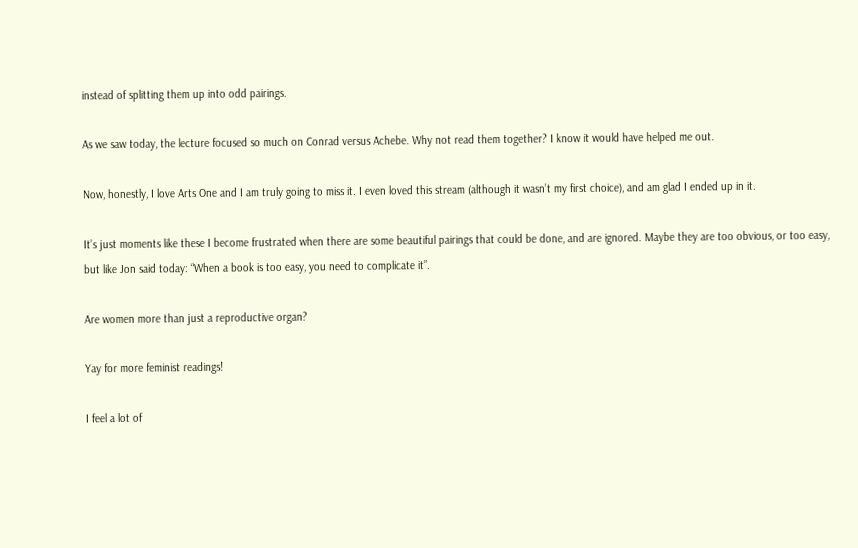instead of splitting them up into odd pairings.

As we saw today, the lecture focused so much on Conrad versus Achebe. Why not read them together? I know it would have helped me out.

Now, honestly, I love Arts One and I am truly going to miss it. I even loved this stream (although it wasn’t my first choice), and am glad I ended up in it.

It’s just moments like these I become frustrated when there are some beautiful pairings that could be done, and are ignored. Maybe they are too obvious, or too easy, but like Jon said today: “When a book is too easy, you need to complicate it”.

Are women more than just a reproductive organ?

Yay for more feminist readings!

I feel a lot of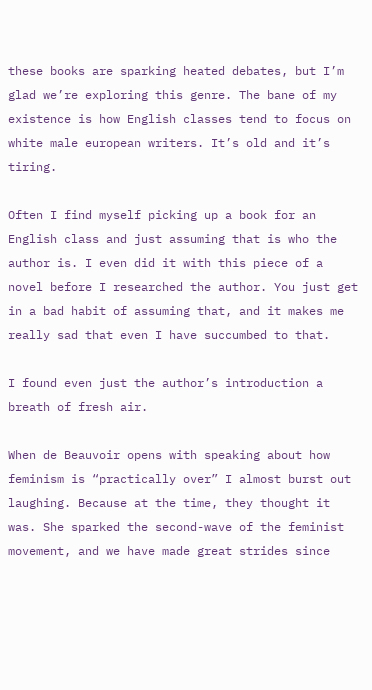these books are sparking heated debates, but I’m glad we’re exploring this genre. The bane of my existence is how English classes tend to focus on white male european writers. It’s old and it’s tiring.

Often I find myself picking up a book for an English class and just assuming that is who the author is. I even did it with this piece of a novel before I researched the author. You just get in a bad habit of assuming that, and it makes me really sad that even I have succumbed to that.

I found even just the author’s introduction a breath of fresh air.

When de Beauvoir opens with speaking about how feminism is “practically over” I almost burst out laughing. Because at the time, they thought it was. She sparked the second-wave of the feminist movement, and we have made great strides since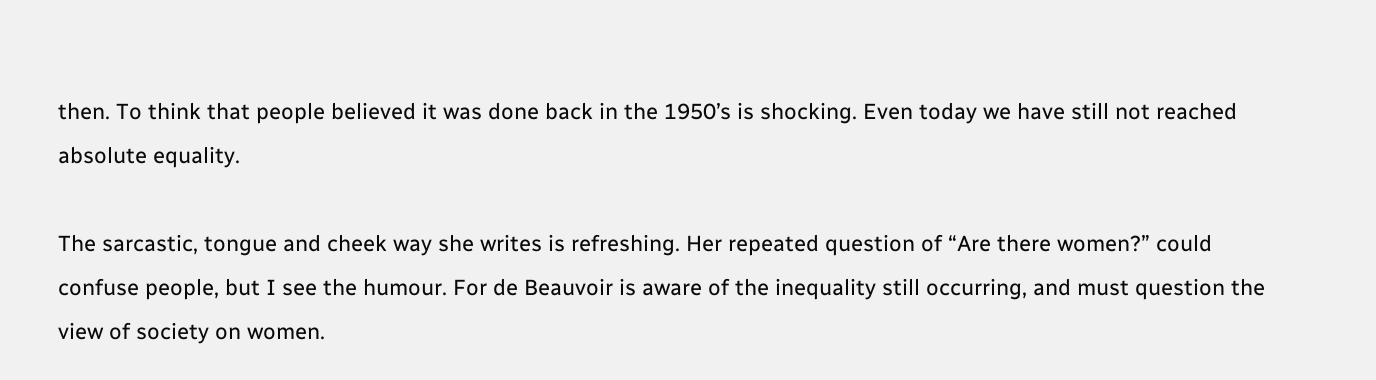then. To think that people believed it was done back in the 1950’s is shocking. Even today we have still not reached absolute equality.

The sarcastic, tongue and cheek way she writes is refreshing. Her repeated question of “Are there women?” could confuse people, but I see the humour. For de Beauvoir is aware of the inequality still occurring, and must question the view of society on women.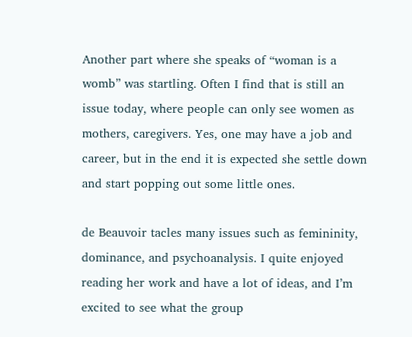Another part where she speaks of “woman is a womb” was startling. Often I find that is still an issue today, where people can only see women as mothers, caregivers. Yes, one may have a job and career, but in the end it is expected she settle down and start popping out some little ones.

de Beauvoir tacles many issues such as femininity, dominance, and psychoanalysis. I quite enjoyed reading her work and have a lot of ideas, and I’m excited to see what the group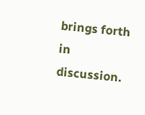brings forth in discussion.